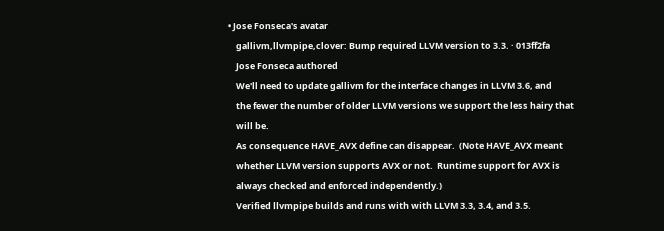• Jose Fonseca's avatar
    gallivm,llvmpipe,clover: Bump required LLVM version to 3.3. · 013ff2fa
    Jose Fonseca authored
    We'll need to update gallivm for the interface changes in LLVM 3.6, and
    the fewer the number of older LLVM versions we support the less hairy that
    will be.
    As consequence HAVE_AVX define can disappear.  (Note HAVE_AVX meant
    whether LLVM version supports AVX or not.  Runtime support for AVX is
    always checked and enforced independently.)
    Verified llvmpipe builds and runs with with LLVM 3.3, 3.4, and 3.5.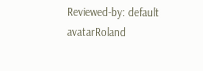Reviewed-by: default avatarRoland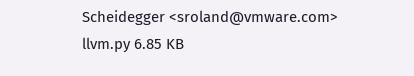Scheidegger <sroland@vmware.com>
llvm.py 6.85 KB